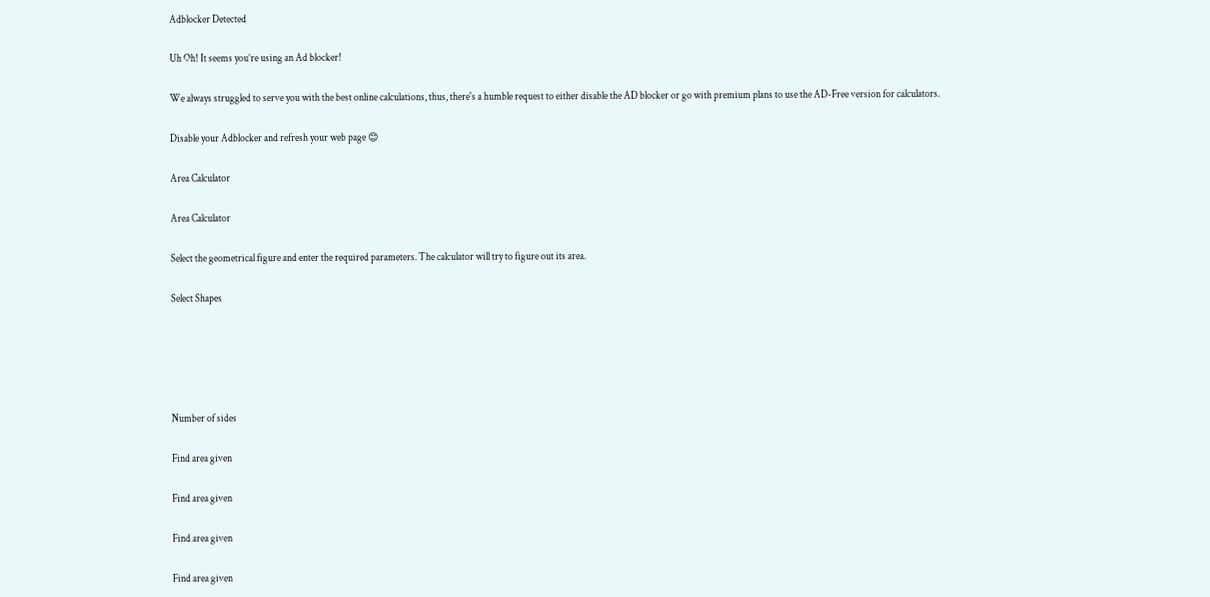Adblocker Detected

Uh Oh! It seems you’re using an Ad blocker!

We always struggled to serve you with the best online calculations, thus, there's a humble request to either disable the AD blocker or go with premium plans to use the AD-Free version for calculators.

Disable your Adblocker and refresh your web page 😊

Area Calculator

Area Calculator

Select the geometrical figure and enter the required parameters. The calculator will try to figure out its area.

Select Shapes





Number of sides

Find area given

Find area given

Find area given

Find area given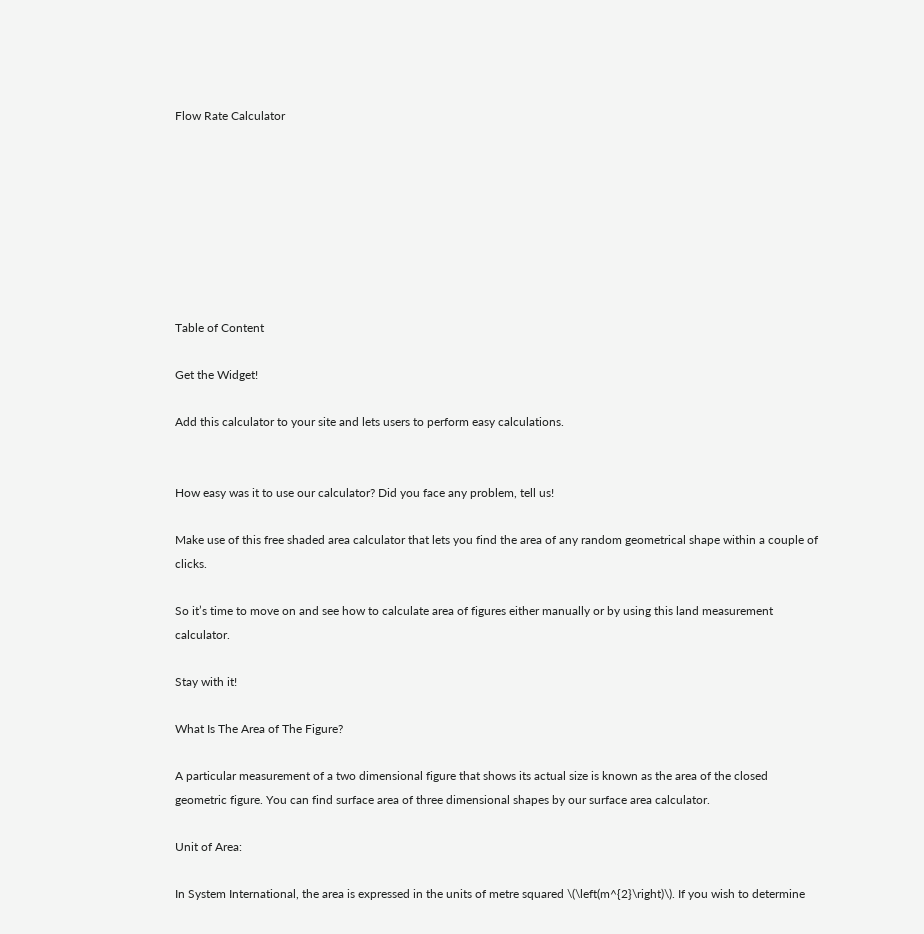Flow Rate Calculator








Table of Content

Get the Widget!

Add this calculator to your site and lets users to perform easy calculations.


How easy was it to use our calculator? Did you face any problem, tell us!

Make use of this free shaded area calculator that lets you find the area of any random geometrical shape within a couple of clicks.

So it’s time to move on and see how to calculate area of figures either manually or by using this land measurement calculator.

Stay with it!

What Is The Area of The Figure?

A particular measurement of a two dimensional figure that shows its actual size is known as the area of the closed geometric figure. You can find surface area of three dimensional shapes by our surface area calculator.

Unit of Area:

In System International, the area is expressed in the units of metre squared \(\left(m^{2}\right)\). If you wish to determine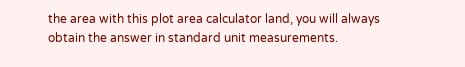the area with this plot area calculator land, you will always obtain the answer in standard unit measurements.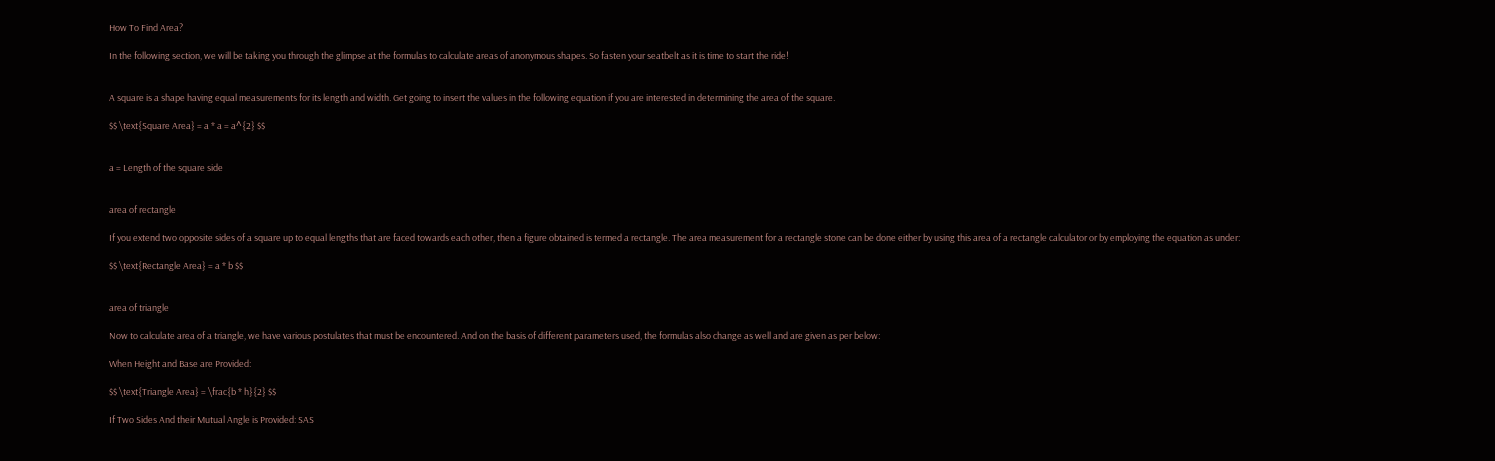How To Find Area?

In the following section, we will be taking you through the glimpse at the formulas to calculate areas of anonymous shapes. So fasten your seatbelt as it is time to start the ride!


A square is a shape having equal measurements for its length and width. Get going to insert the values in the following equation if you are interested in determining the area of the square.

$$ \text{Square Area} = a * a = a^{2} $$


a = Length of the square side


area of rectangle

If you extend two opposite sides of a square up to equal lengths that are faced towards each other, then a figure obtained is termed a rectangle. The area measurement for a rectangle stone can be done either by using this area of a rectangle calculator or by employing the equation as under:

$$ \text{Rectangle Area} = a * b $$


area of triangle

Now to calculate area of a triangle, we have various postulates that must be encountered. And on the basis of different parameters used, the formulas also change as well and are given as per below:

When Height and Base are Provided:

$$ \text{Triangle Area} = \frac{b * h}{2} $$

If Two Sides And their Mutual Angle is Provided: SAS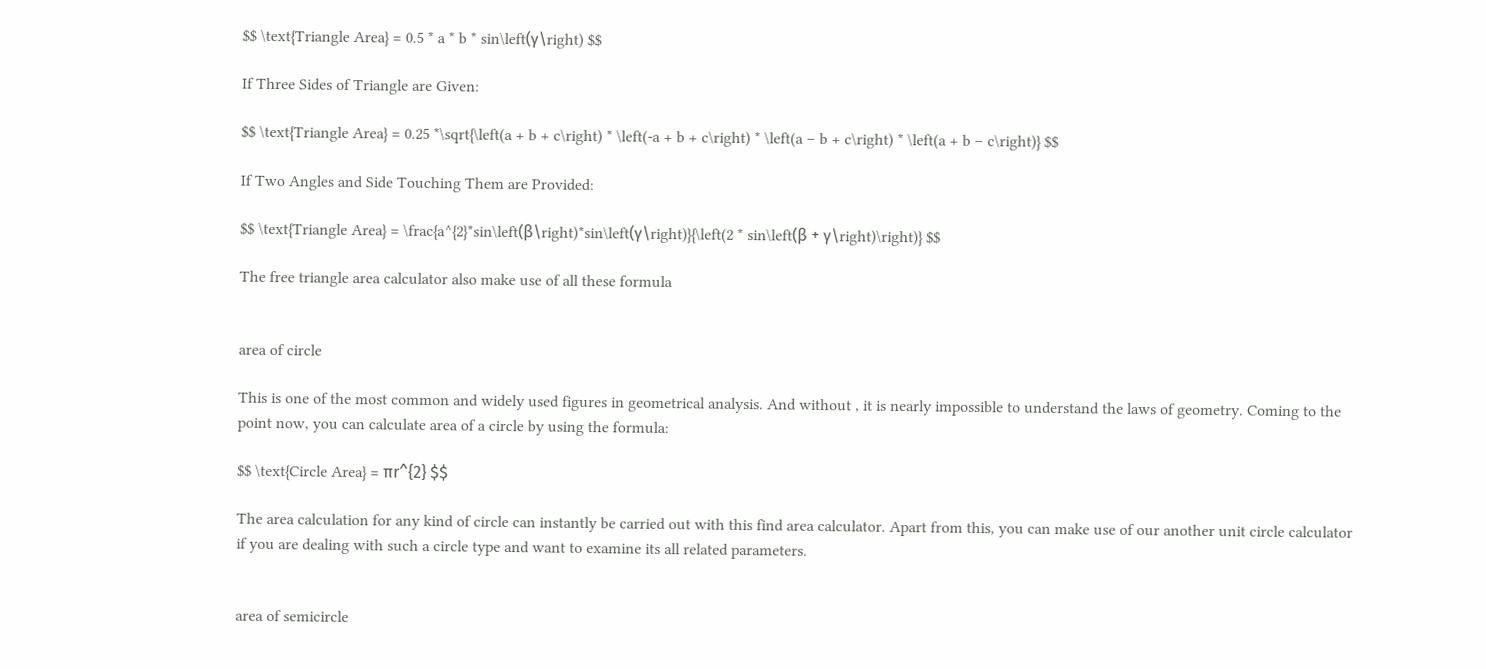$$ \text{Triangle Area} = 0.5 * a * b * sin\left(γ\right) $$

If Three Sides of Triangle are Given:

$$ \text{Triangle Area} = 0.25 *\sqrt{\left(a + b + c\right) * \left(-a + b + c\right) * \left(a – b + c\right) * \left(a + b – c\right)} $$

If Two Angles and Side Touching Them are Provided:

$$ \text{Triangle Area} = \frac{a^{2}*sin\left(β\right)*sin\left(γ\right)}{\left(2 * sin\left(β + γ\right)\right)} $$

The free triangle area calculator also make use of all these formula


area of circle

This is one of the most common and widely used figures in geometrical analysis. And without , it is nearly impossible to understand the laws of geometry. Coming to the point now, you can calculate area of a circle by using the formula:

$$ \text{Circle Area} = πr^{2} $$

The area calculation for any kind of circle can instantly be carried out with this find area calculator. Apart from this, you can make use of our another unit circle calculator if you are dealing with such a circle type and want to examine its all related parameters.


area of semicircle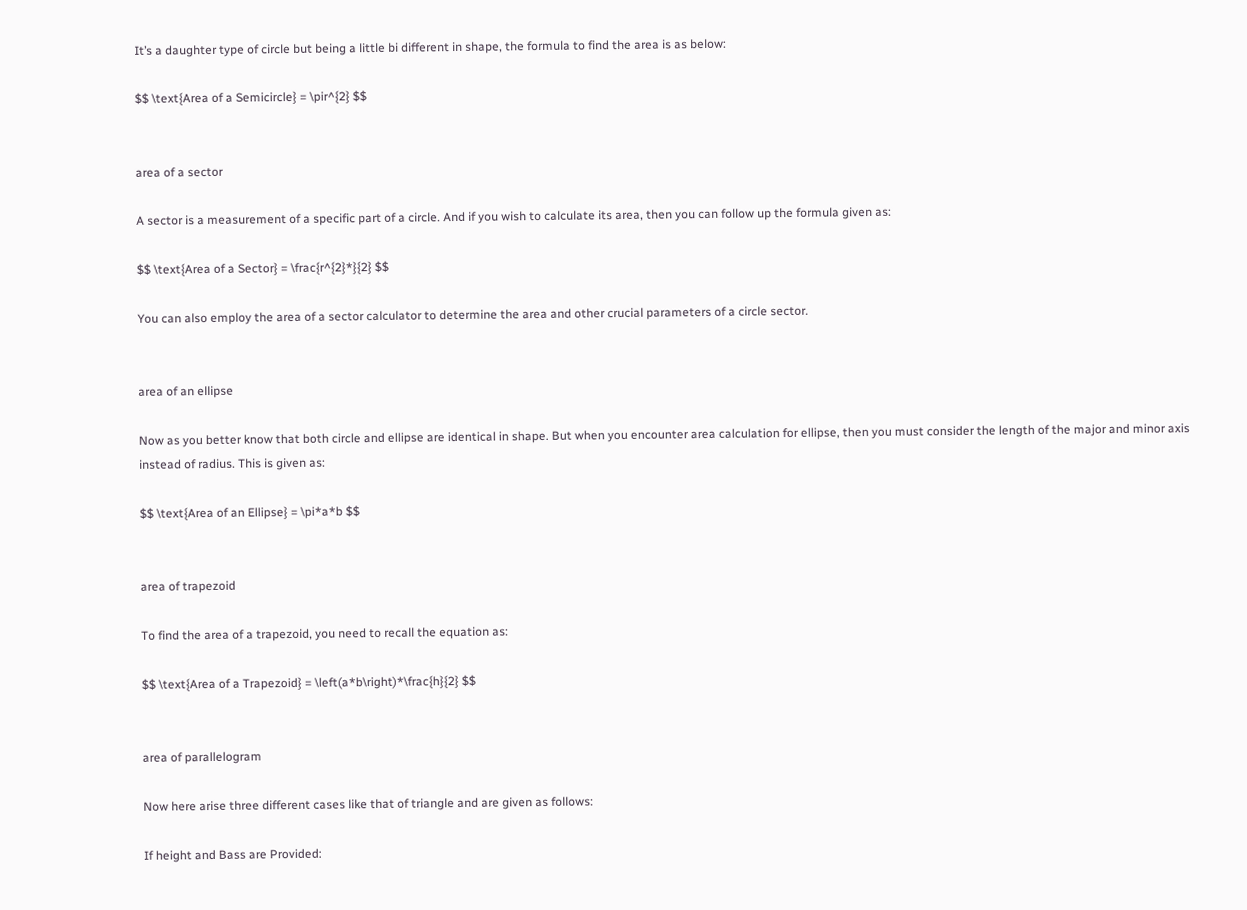It’s a daughter type of circle but being a little bi different in shape, the formula to find the area is as below:

$$ \text{Area of a Semicircle} = \pir^{2} $$


area of a sector

A sector is a measurement of a specific part of a circle. And if you wish to calculate its area, then you can follow up the formula given as:

$$ \text{Area of a Sector} = \frac{r^{2}*}{2} $$

You can also employ the area of a sector calculator to determine the area and other crucial parameters of a circle sector.


area of an ellipse

Now as you better know that both circle and ellipse are identical in shape. But when you encounter area calculation for ellipse, then you must consider the length of the major and minor axis instead of radius. This is given as:

$$ \text{Area of an Ellipse} = \pi*a*b $$


area of trapezoid

To find the area of a trapezoid, you need to recall the equation as:

$$ \text{Area of a Trapezoid} = \left(a*b\right)*\frac{h}{2} $$


area of parallelogram

Now here arise three different cases like that of triangle and are given as follows:

If height and Bass are Provided: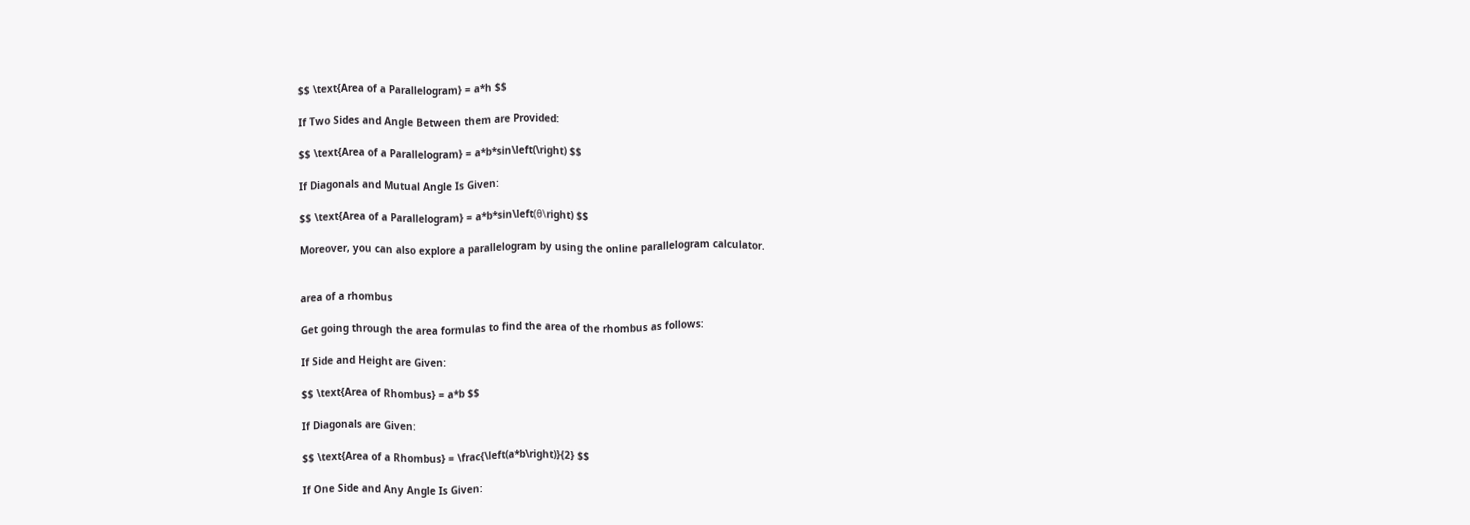$$ \text{Area of a Parallelogram} = a*h $$

If Two Sides and Angle Between them are Provided:

$$ \text{Area of a Parallelogram} = a*b*sin\left(\right) $$

If Diagonals and Mutual Angle Is Given:

$$ \text{Area of a Parallelogram} = a*b*sin\left(θ\right) $$

Moreover, you can also explore a parallelogram by using the online parallelogram calculator.


area of a rhombus

Get going through the area formulas to find the area of the rhombus as follows:

If Side and Height are Given:

$$ \text{Area of Rhombus} = a*b $$

If Diagonals are Given:

$$ \text{Area of a Rhombus} = \frac{\left(a*b\right)}{2} $$

If One Side and Any Angle Is Given: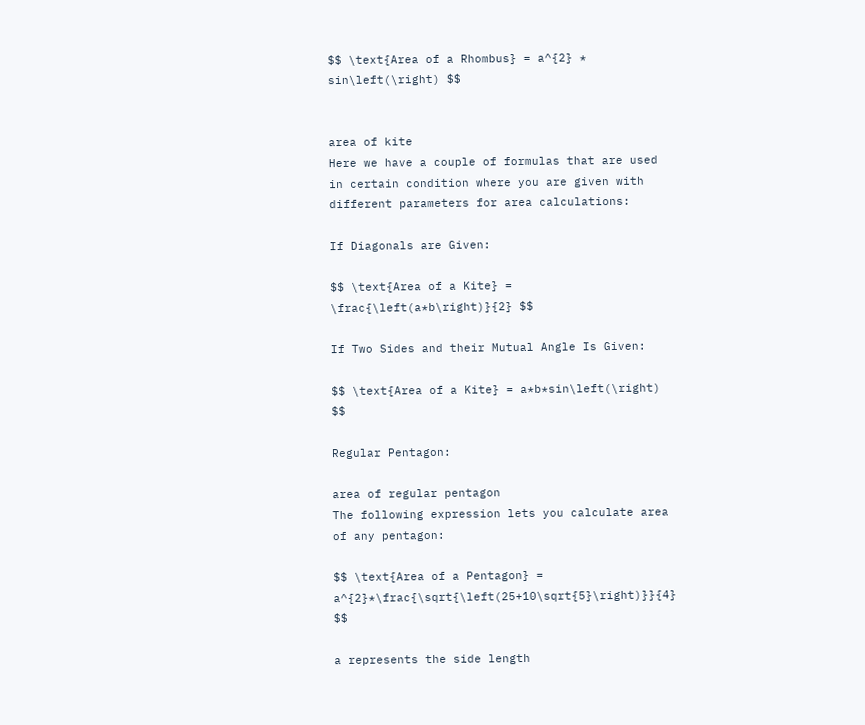$$ \text{Area of a Rhombus} = a^{2} * sin\left(\right) $$


area of kite
Here we have a couple of formulas that are used in certain condition where you are given with different parameters for area calculations:

If Diagonals are Given:

$$ \text{Area of a Kite} = \frac{\left(a*b\right)}{2} $$

If Two Sides and their Mutual Angle Is Given:

$$ \text{Area of a Kite} = a*b*sin\left(\right) $$

Regular Pentagon:

area of regular pentagon
The following expression lets you calculate area of any pentagon:

$$ \text{Area of a Pentagon} = a^{2}*\frac{\sqrt{\left(25+10\sqrt{5}\right)}}{4} $$

a represents the side length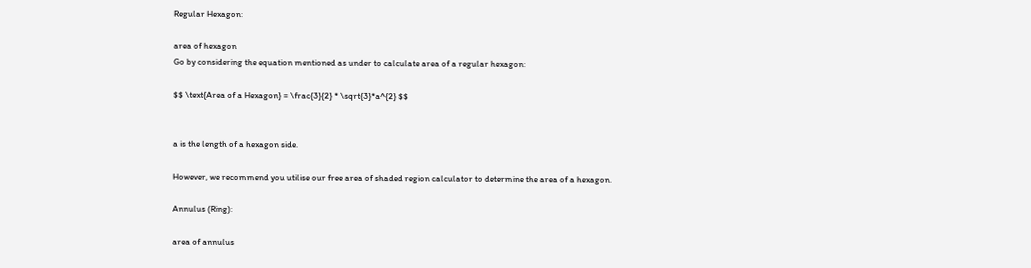Regular Hexagon:

area of hexagon
Go by considering the equation mentioned as under to calculate area of a regular hexagon:

$$ \text{Area of a Hexagon} = \frac{3}{2} * \sqrt{3}*a^{2} $$


a is the length of a hexagon side.

However, we recommend you utilise our free area of shaded region calculator to determine the area of a hexagon.

Annulus (Ring):

area of annulus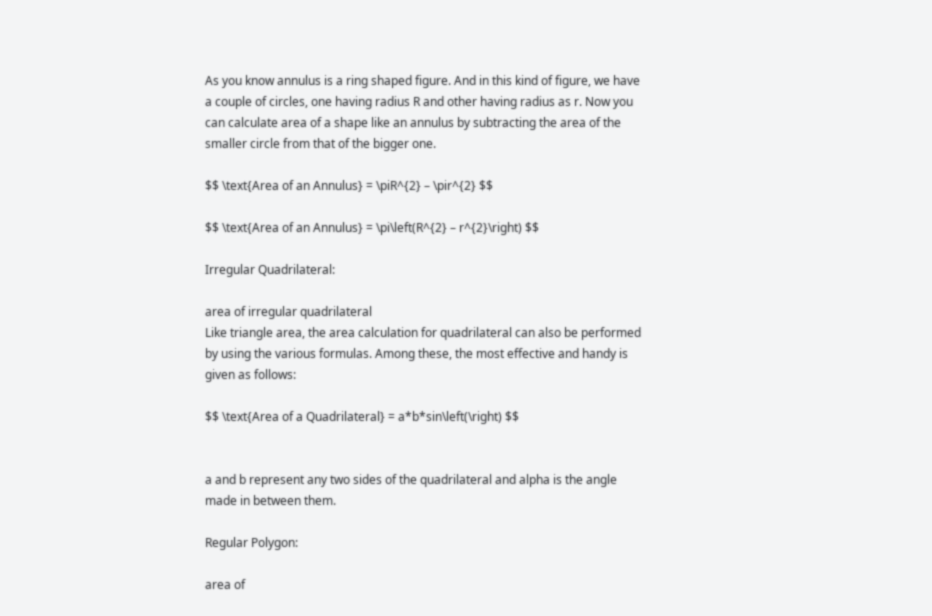As you know annulus is a ring shaped figure. And in this kind of figure, we have a couple of circles, one having radius R and other having radius as r. Now you can calculate area of a shape like an annulus by subtracting the area of the smaller circle from that of the bigger one.

$$ \text{Area of an Annulus} = \piR^{2} – \pir^{2} $$

$$ \text{Area of an Annulus} = \pi\left(R^{2} – r^{2}\right) $$

Irregular Quadrilateral:

area of irregular quadrilateral
Like triangle area, the area calculation for quadrilateral can also be performed by using the various formulas. Among these, the most effective and handy is given as follows:

$$ \text{Area of a Quadrilateral} = a*b*sin\left(\right) $$


a and b represent any two sides of the quadrilateral and alpha is the angle made in between them.

Regular Polygon:

area of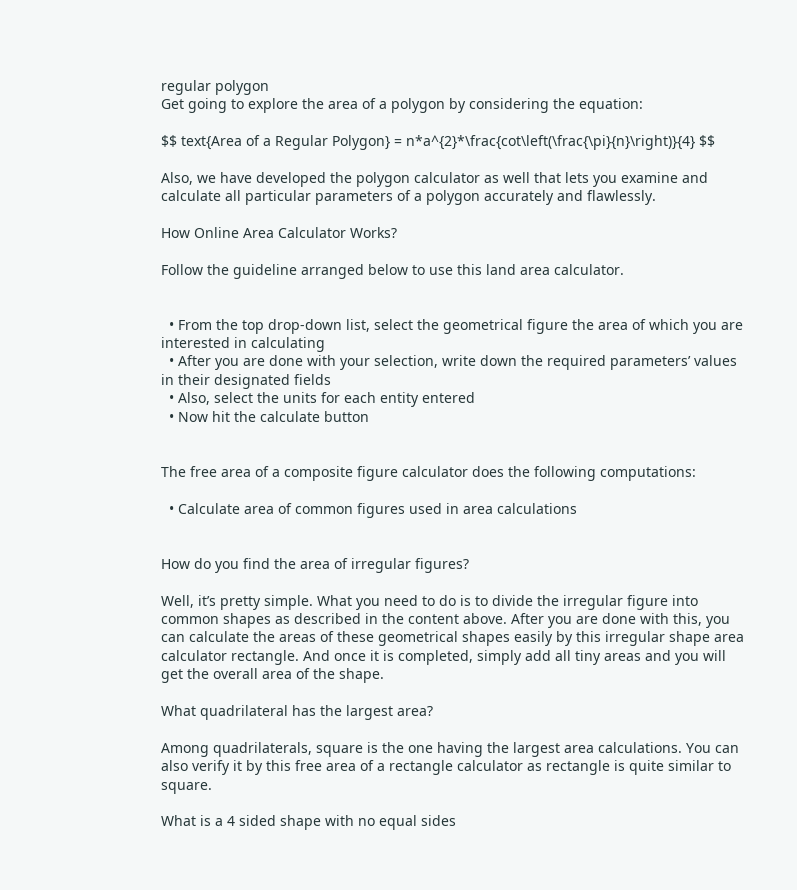regular polygon
Get going to explore the area of a polygon by considering the equation:

$$ text{Area of a Regular Polygon} = n*a^{2}*\frac{cot\left(\frac{\pi}{n}\right)}{4} $$

Also, we have developed the polygon calculator as well that lets you examine and calculate all particular parameters of a polygon accurately and flawlessly.

How Online Area Calculator Works?

Follow the guideline arranged below to use this land area calculator.


  • From the top drop-down list, select the geometrical figure the area of which you are interested in calculating
  • After you are done with your selection, write down the required parameters’ values in their designated fields
  • Also, select the units for each entity entered
  • Now hit the calculate button


The free area of a composite figure calculator does the following computations:

  • Calculate area of common figures used in area calculations


How do you find the area of irregular figures?

Well, it’s pretty simple. What you need to do is to divide the irregular figure into common shapes as described in the content above. After you are done with this, you can calculate the areas of these geometrical shapes easily by this irregular shape area calculator rectangle. And once it is completed, simply add all tiny areas and you will get the overall area of the shape.

What quadrilateral has the largest area?

Among quadrilaterals, square is the one having the largest area calculations. You can also verify it by this free area of a rectangle calculator as rectangle is quite similar to square.

What is a 4 sided shape with no equal sides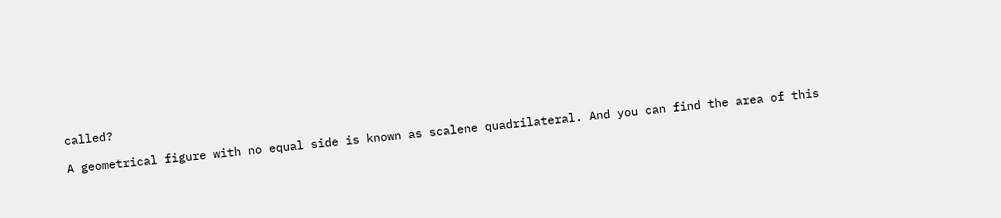called?

A geometrical figure with no equal side is known as scalene quadrilateral. And you can find the area of this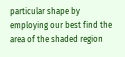particular shape by employing our best find the area of the shaded region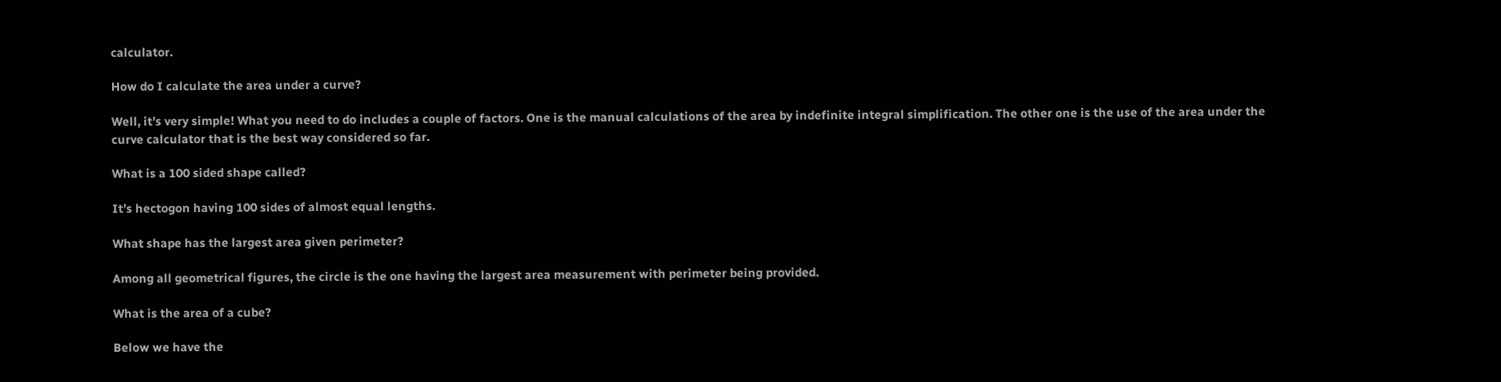calculator.

How do I calculate the area under a curve?

Well, it’s very simple! What you need to do includes a couple of factors. One is the manual calculations of the area by indefinite integral simplification. The other one is the use of the area under the curve calculator that is the best way considered so far.

What is a 100 sided shape called?

It’s hectogon having 100 sides of almost equal lengths.

What shape has the largest area given perimeter?

Among all geometrical figures, the circle is the one having the largest area measurement with perimeter being provided.

What is the area of a cube?

Below we have the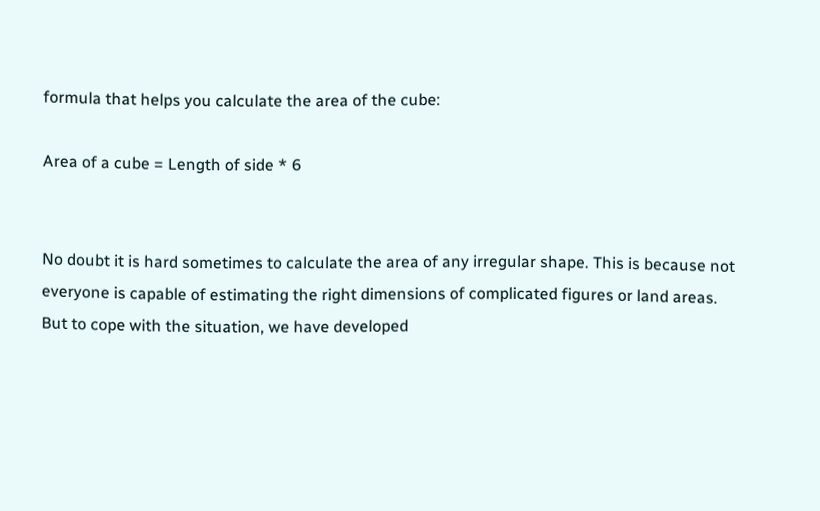formula that helps you calculate the area of the cube:

Area of a cube = Length of side * 6


No doubt it is hard sometimes to calculate the area of any irregular shape. This is because not everyone is capable of estimating the right dimensions of complicated figures or land areas. But to cope with the situation, we have developed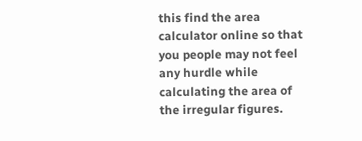this find the area calculator online so that you people may not feel any hurdle while calculating the area of the irregular figures.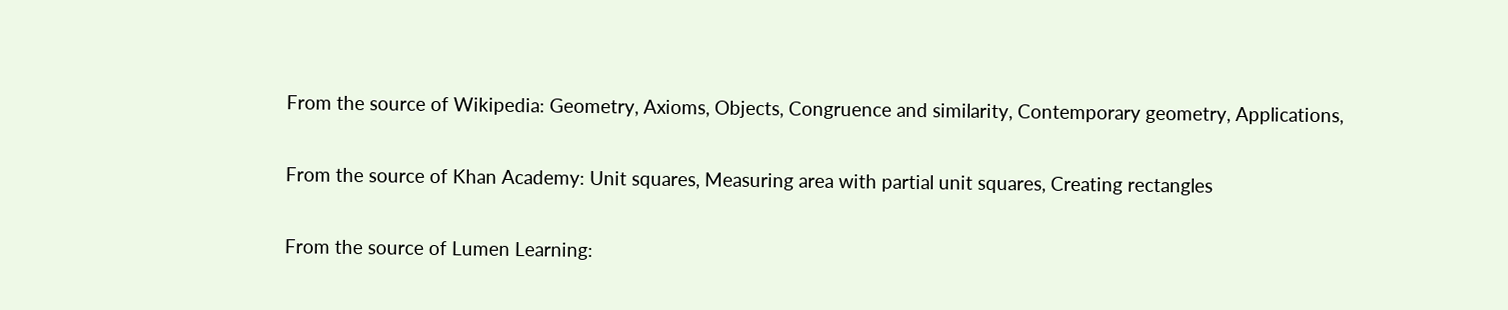From the source of Wikipedia: Geometry, Axioms, Objects, Congruence and similarity, Contemporary geometry, Applications,

From the source of Khan Academy: Unit squares, Measuring area with partial unit squares, Creating rectangles

From the source of Lumen Learning: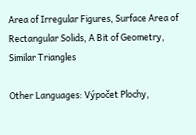Area of Irregular Figures, Surface Area of Rectangular Solids, A Bit of Geometry, Similar Triangles

Other Languages: Výpočet Plochy,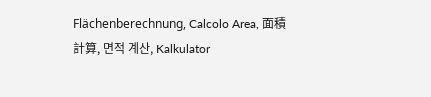Flächenberechnung, Calcolo Area, 面積計算, 면적 계산, Kalkulator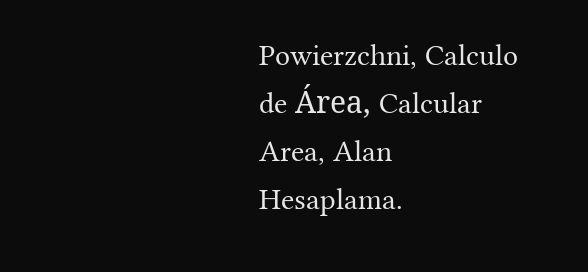Powierzchni, Calculo de Área, Calcular Area, Alan Hesaplama.